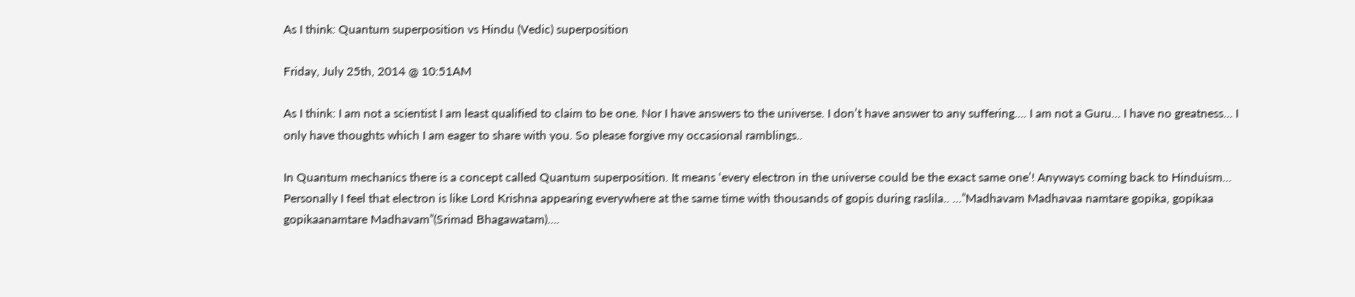As I think: Quantum superposition vs Hindu (Vedic) superposition

Friday, July 25th, 2014 @ 10:51AM

As I think: I am not a scientist I am least qualified to claim to be one. Nor I have answers to the universe. I don’t have answer to any suffering…. I am not a Guru… I have no greatness… I only have thoughts which I am eager to share with you. So please forgive my occasional ramblings..

In Quantum mechanics there is a concept called Quantum superposition. It means ‘every electron in the universe could be the exact same one’! Anyways coming back to Hinduism… Personally I feel that electron is like Lord Krishna appearing everywhere at the same time with thousands of gopis during raslila.. …”Madhavam Madhavaa namtare gopika, gopikaa gopikaanamtare Madhavam”(Srimad Bhagawatam)….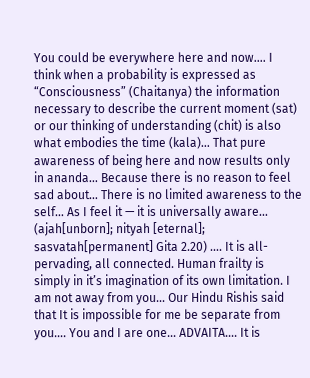You could be everywhere here and now…. I think when a probability is expressed as “Consciousness” (Chaitanya) the information necessary to describe the current moment (sat) or our thinking of understanding (chit) is also what embodies the time (kala)… That pure awareness of being here and now results only in ananda… Because there is no reason to feel sad about… There is no limited awareness to the self… As I feel it — it is universally aware… (ajah[unborn]; nityah [eternal]; sasvatah[permanent] Gita 2.20) …. It is all-pervading, all connected. Human frailty is simply in it’s imagination of its own limitation. I am not away from you… Our Hindu Rishis said that It is impossible for me be separate from you…. You and I are one… ADVAITA…. It is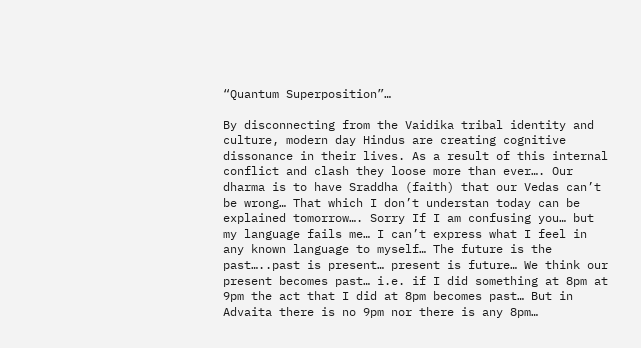“Quantum Superposition”…

By disconnecting from the Vaidika tribal identity and culture, modern day Hindus are creating cognitive dissonance in their lives. As a result of this internal conflict and clash they loose more than ever…. Our dharma is to have Sraddha (faith) that our Vedas can’t be wrong… That which I don’t understan today can be explained tomorrow…. Sorry If I am confusing you… but my language fails me… I can’t express what I feel in any known language to myself… The future is the past…..past is present… present is future… We think our present becomes past… i.e. if I did something at 8pm at 9pm the act that I did at 8pm becomes past… But in Advaita there is no 9pm nor there is any 8pm…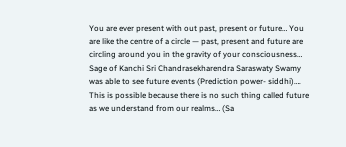You are ever present with out past, present or future… You are like the centre of a circle — past, present and future are circling around you in the gravity of your consciousness… Sage of Kanchi Sri Chandrasekharendra Saraswaty Swamy was able to see future events (Prediction power- siddhi)…. This is possible because there is no such thing called future as we understand from our realms… (Sa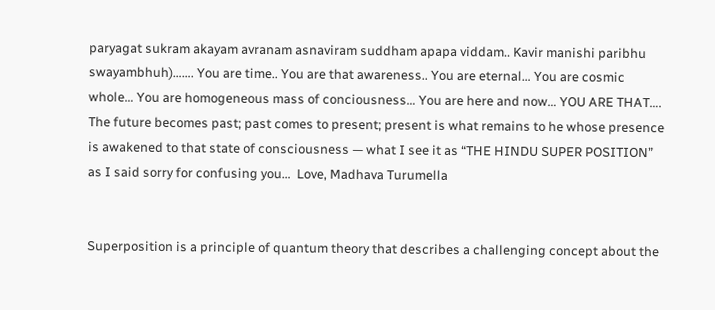paryagat sukram akayam avranam asnaviram suddham apapa viddam.. Kavir manishi paribhu swayambhuh)……. You are time.. You are that awareness.. You are eternal… You are cosmic whole… You are homogeneous mass of conciousness… You are here and now… YOU ARE THAT…. The future becomes past; past comes to present; present is what remains to he whose presence is awakened to that state of consciousness — what I see it as “THE HINDU SUPER POSITION” as I said sorry for confusing you…  Love, Madhava Turumella


Superposition is a principle of quantum theory that describes a challenging concept about the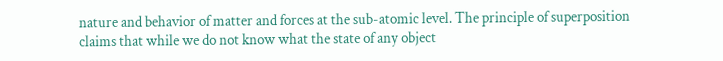nature and behavior of matter and forces at the sub-atomic level. The principle of superposition claims that while we do not know what the state of any object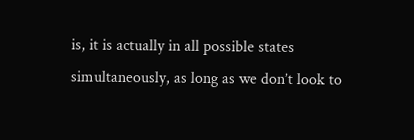is, it is actually in all possible states simultaneously, as long as we don’t look to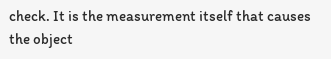check. It is the measurement itself that causes the object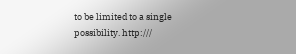to be limited to a single possibility. http:///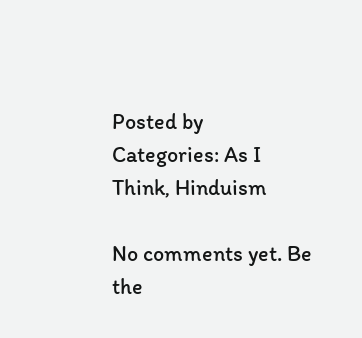Posted by
Categories: As I Think, Hinduism

No comments yet. Be the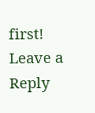first!
Leave a Reply